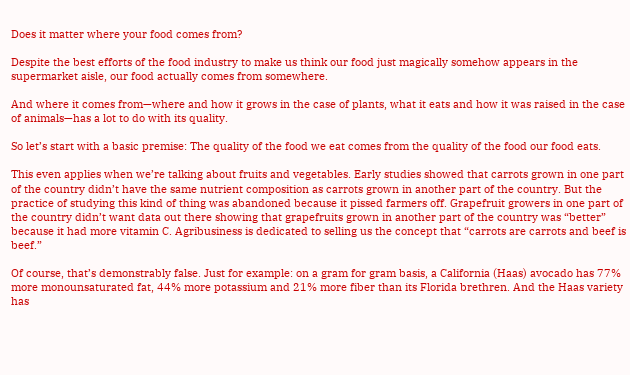Does it matter where your food comes from?

Despite the best efforts of the food industry to make us think our food just magically somehow appears in the supermarket aisle, our food actually comes from somewhere.

And where it comes from—where and how it grows in the case of plants, what it eats and how it was raised in the case of animals—has a lot to do with its quality.

So let’s start with a basic premise: The quality of the food we eat comes from the quality of the food our food eats.

This even applies when we’re talking about fruits and vegetables. Early studies showed that carrots grown in one part of the country didn’t have the same nutrient composition as carrots grown in another part of the country. But the practice of studying this kind of thing was abandoned because it pissed farmers off. Grapefruit growers in one part of the country didn’t want data out there showing that grapefruits grown in another part of the country was “better” because it had more vitamin C. Agribusiness is dedicated to selling us the concept that “carrots are carrots and beef is beef.”

Of course, that’s demonstrably false. Just for example: on a gram for gram basis, a California (Haas) avocado has 77% more monounsaturated fat, 44% more potassium and 21% more fiber than its Florida brethren. And the Haas variety has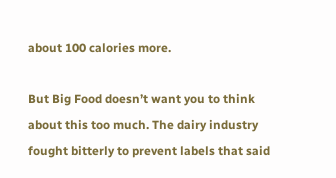about 100 calories more.

But Big Food doesn’t want you to think about this too much. The dairy industry fought bitterly to prevent labels that said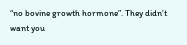“no bovine growth hormone”. They didn’t want you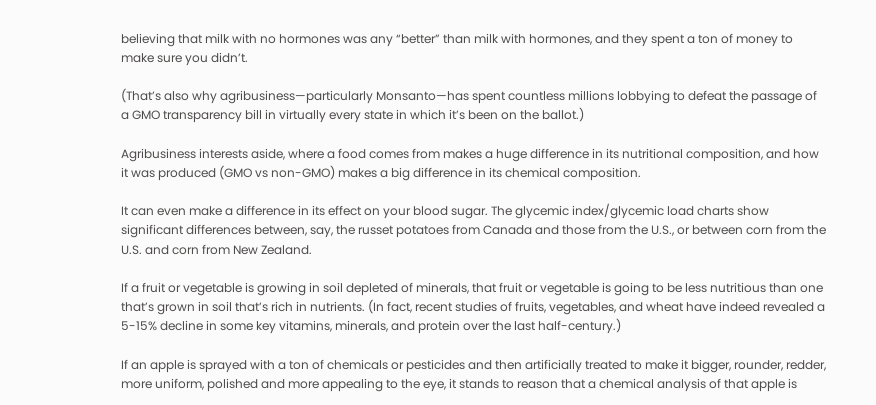believing that milk with no hormones was any “better” than milk with hormones, and they spent a ton of money to make sure you didn’t.

(That’s also why agribusiness—particularly Monsanto—has spent countless millions lobbying to defeat the passage of a GMO transparency bill in virtually every state in which it’s been on the ballot.)

Agribusiness interests aside, where a food comes from makes a huge difference in its nutritional composition, and how it was produced (GMO vs non-GMO) makes a big difference in its chemical composition.

It can even make a difference in its effect on your blood sugar. The glycemic index/glycemic load charts show significant differences between, say, the russet potatoes from Canada and those from the U.S., or between corn from the U.S. and corn from New Zealand.

If a fruit or vegetable is growing in soil depleted of minerals, that fruit or vegetable is going to be less nutritious than one that’s grown in soil that’s rich in nutrients. (In fact, recent studies of fruits, vegetables, and wheat have indeed revealed a 5-15% decline in some key vitamins, minerals, and protein over the last half-century.)

If an apple is sprayed with a ton of chemicals or pesticides and then artificially treated to make it bigger, rounder, redder, more uniform, polished and more appealing to the eye, it stands to reason that a chemical analysis of that apple is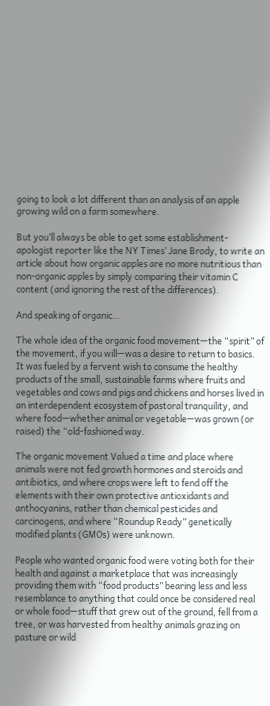going to look a lot different than an analysis of an apple growing wild on a farm somewhere.

But you’ll always be able to get some establishment-apologist reporter like the NY Times’ Jane Brody, to write an article about how organic apples are no more nutritious than non-organic apples by simply comparing their vitamin C content (and ignoring the rest of the differences).

And speaking of organic…

The whole idea of the organic food movement—the “spirit” of the movement, if you will—was a desire to return to basics. It was fueled by a fervent wish to consume the healthy products of the small, sustainable farms where fruits and vegetables and cows and pigs and chickens and horses lived in an interdependent ecosystem of pastoral tranquility, and where food—whether animal or vegetable—was grown (or raised) the “old-fashioned way.

The organic movement Valued a time and place where animals were not fed growth hormones and steroids and antibiotics, and where crops were left to fend off the elements with their own protective antioxidants and anthocyanins, rather than chemical pesticides and carcinogens, and where “Roundup Ready” genetically modified plants (GMOs) were unknown.

People who wanted organic food were voting both for their health and against a marketplace that was increasingly providing them with “food products” bearing less and less resemblance to anything that could once be considered real or whole food—stuff that grew out of the ground, fell from a tree, or was harvested from healthy animals grazing on pasture or wild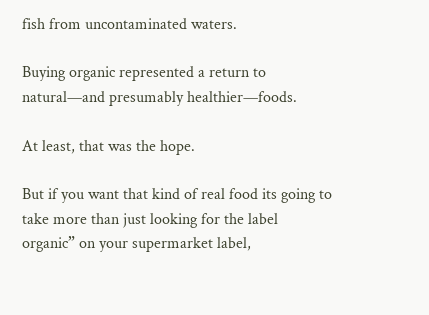fish from uncontaminated waters.

Buying organic represented a return to natural—and presumably healthier—foods.

At least, that was the hope.

But if you want that kind of real food its going to take more than just looking for the label organic” on your supermarket label,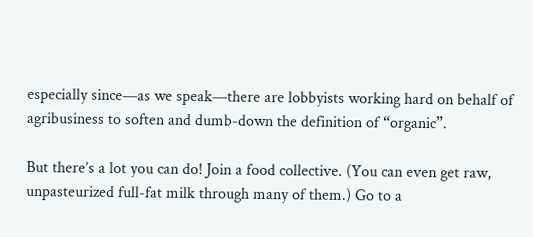especially since—as we speak—there are lobbyists working hard on behalf of agribusiness to soften and dumb-down the definition of “organic”.

But there’s a lot you can do! Join a food collective. (You can even get raw, unpasteurized full-fat milk through many of them.) Go to a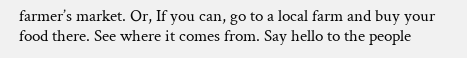farmer’s market. Or, If you can, go to a local farm and buy your food there. See where it comes from. Say hello to the people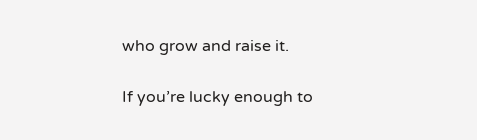who grow and raise it.

If you’re lucky enough to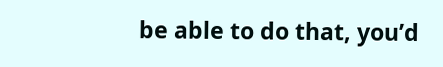be able to do that, you’d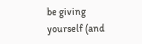be giving yourself (and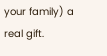your family) a real gift.